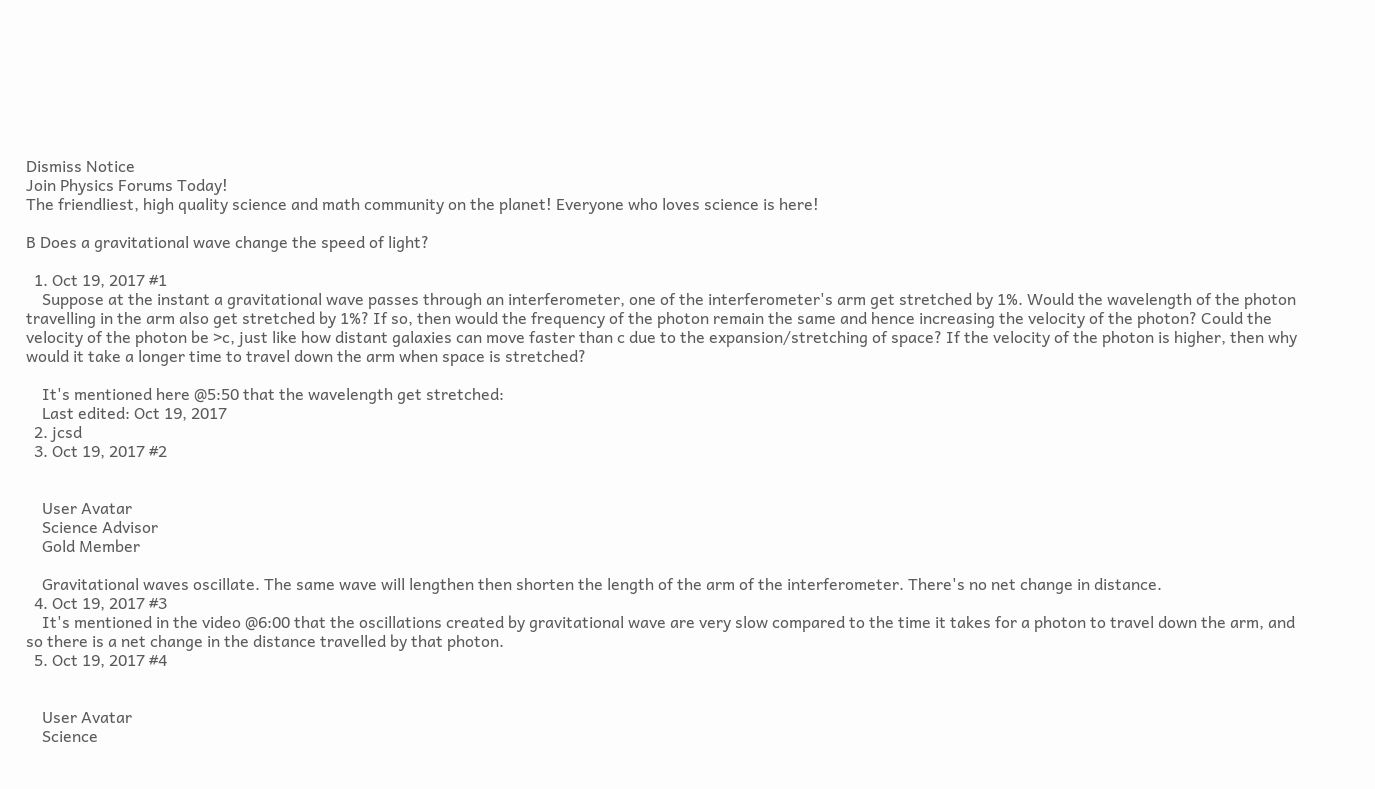Dismiss Notice
Join Physics Forums Today!
The friendliest, high quality science and math community on the planet! Everyone who loves science is here!

B Does a gravitational wave change the speed of light?

  1. Oct 19, 2017 #1
    Suppose at the instant a gravitational wave passes through an interferometer, one of the interferometer's arm get stretched by 1%. Would the wavelength of the photon travelling in the arm also get stretched by 1%? If so, then would the frequency of the photon remain the same and hence increasing the velocity of the photon? Could the velocity of the photon be >c, just like how distant galaxies can move faster than c due to the expansion/stretching of space? If the velocity of the photon is higher, then why would it take a longer time to travel down the arm when space is stretched?

    It's mentioned here @5:50 that the wavelength get stretched:
    Last edited: Oct 19, 2017
  2. jcsd
  3. Oct 19, 2017 #2


    User Avatar
    Science Advisor
    Gold Member

    Gravitational waves oscillate. The same wave will lengthen then shorten the length of the arm of the interferometer. There's no net change in distance.
  4. Oct 19, 2017 #3
    It's mentioned in the video @6:00 that the oscillations created by gravitational wave are very slow compared to the time it takes for a photon to travel down the arm, and so there is a net change in the distance travelled by that photon.
  5. Oct 19, 2017 #4


    User Avatar
    Science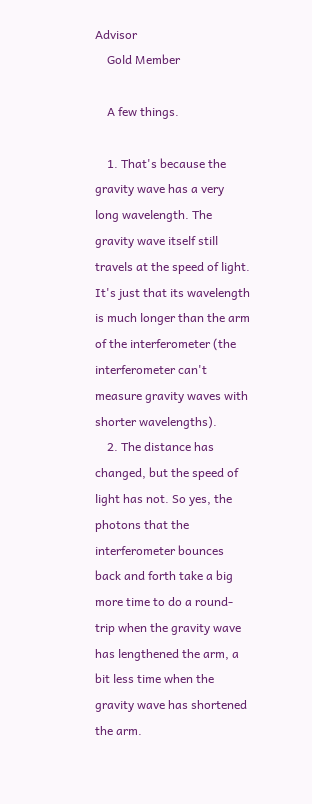Advisor
    Gold Member

    A few things.

    1. That's because the gravity wave has a very long wavelength. The gravity wave itself still travels at the speed of light. It's just that its wavelength is much longer than the arm of the interferometer (the interferometer can't measure gravity waves with shorter wavelengths).
    2. The distance has changed, but the speed of light has not. So yes, the photons that the interferometer bounces back and forth take a big more time to do a round-trip when the gravity wave has lengthened the arm, a bit less time when the gravity wave has shortened the arm.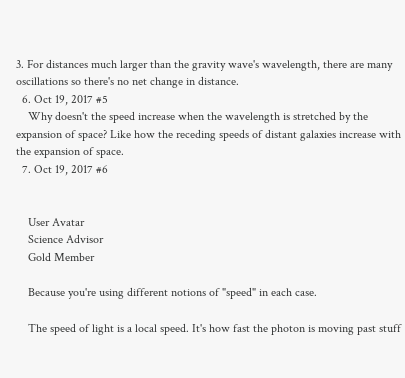3. For distances much larger than the gravity wave's wavelength, there are many oscillations so there's no net change in distance.
  6. Oct 19, 2017 #5
    Why doesn't the speed increase when the wavelength is stretched by the expansion of space? Like how the receding speeds of distant galaxies increase with the expansion of space.
  7. Oct 19, 2017 #6


    User Avatar
    Science Advisor
    Gold Member

    Because you're using different notions of "speed" in each case.

    The speed of light is a local speed. It's how fast the photon is moving past stuff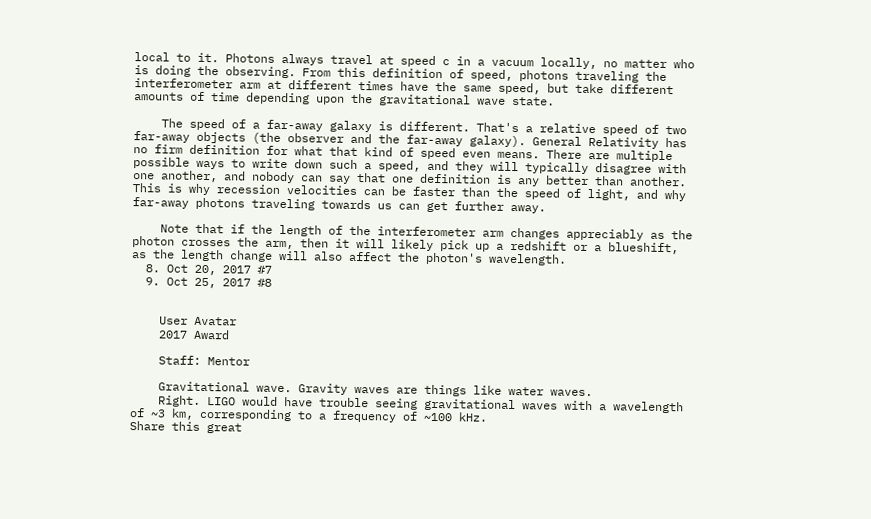local to it. Photons always travel at speed c in a vacuum locally, no matter who is doing the observing. From this definition of speed, photons traveling the interferometer arm at different times have the same speed, but take different amounts of time depending upon the gravitational wave state.

    The speed of a far-away galaxy is different. That's a relative speed of two far-away objects (the observer and the far-away galaxy). General Relativity has no firm definition for what that kind of speed even means. There are multiple possible ways to write down such a speed, and they will typically disagree with one another, and nobody can say that one definition is any better than another. This is why recession velocities can be faster than the speed of light, and why far-away photons traveling towards us can get further away.

    Note that if the length of the interferometer arm changes appreciably as the photon crosses the arm, then it will likely pick up a redshift or a blueshift, as the length change will also affect the photon's wavelength.
  8. Oct 20, 2017 #7
  9. Oct 25, 2017 #8


    User Avatar
    2017 Award

    Staff: Mentor

    Gravitational wave. Gravity waves are things like water waves.
    Right. LIGO would have trouble seeing gravitational waves with a wavelength of ~3 km, corresponding to a frequency of ~100 kHz.
Share this great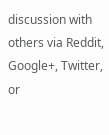discussion with others via Reddit, Google+, Twitter, or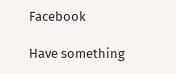Facebook

Have something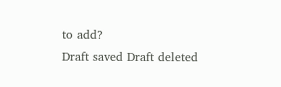to add?
Draft saved Draft deleted